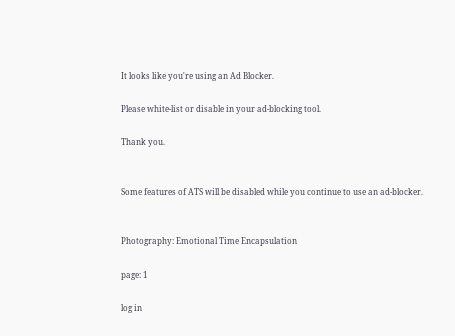It looks like you're using an Ad Blocker.

Please white-list or disable in your ad-blocking tool.

Thank you.


Some features of ATS will be disabled while you continue to use an ad-blocker.


Photography: Emotional Time Encapsulation

page: 1

log in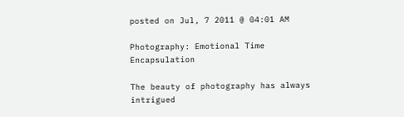posted on Jul, 7 2011 @ 04:01 AM

Photography: Emotional Time Encapsulation

The beauty of photography has always intrigued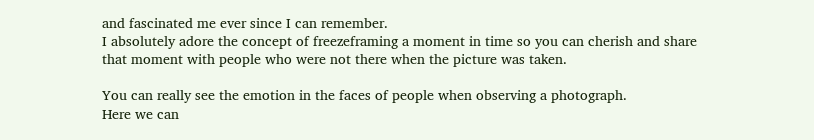and fascinated me ever since I can remember.
I absolutely adore the concept of freezeframing a moment in time so you can cherish and share
that moment with people who were not there when the picture was taken.

You can really see the emotion in the faces of people when observing a photograph.
Here we can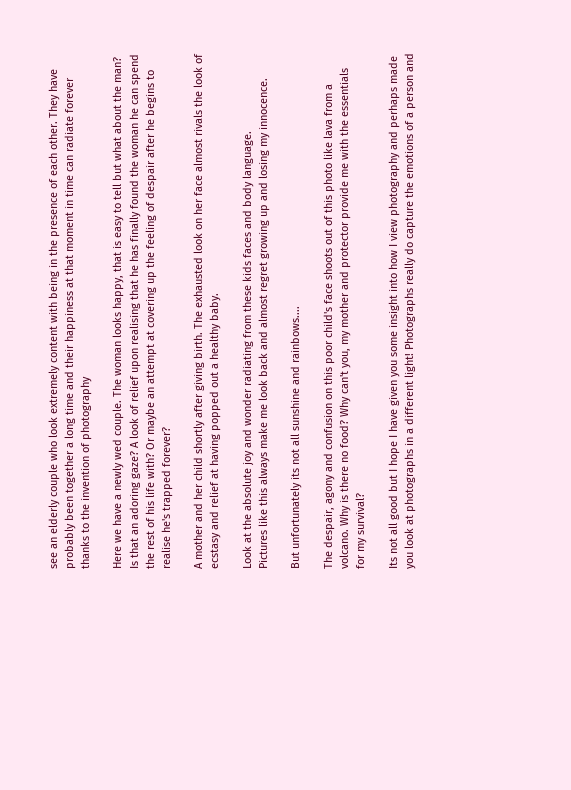see an elderly couple who look extremely content with being in the presence of each other. They have probably been together a long time and their happiness at that moment in time can radiate forever thanks to the invention of photography

Here we have a newly wed couple. The woman looks happy, that is easy to tell but what about the man? Is that an adoring gaze? A look of relief upon realising that he has finally found the woman he can spend the rest of his life with? Or maybe an attempt at covering up the feeling of despair after he begins to realise he's trapped forever?

A mother and her child shortly after giving birth. The exhausted look on her face almost rivals the look of ecstasy and relief at having popped out a healthy baby.

Look at the absolute joy and wonder radiating from these kids faces and body language.
Pictures like this always make me look back and almost regret growing up and losing my innocence.

But unfortunately its not all sunshine and rainbows....

The despair, agony and confusion on this poor child's face shoots out of this photo like lava from a volcano. Why is there no food? Why can't you, my mother and protector provide me with the essentials for my survival?

Its not all good but I hope I have given you some insight into how I view photography and perhaps made you look at photographs in a different light! Photographs really do capture the emotions of a person and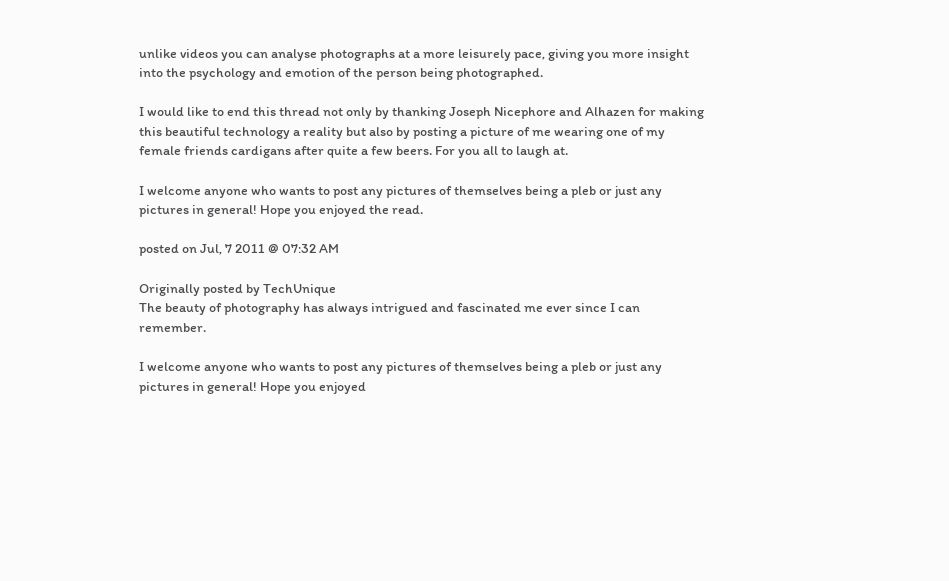unlike videos you can analyse photographs at a more leisurely pace, giving you more insight into the psychology and emotion of the person being photographed.

I would like to end this thread not only by thanking Joseph Nicephore and Alhazen for making this beautiful technology a reality but also by posting a picture of me wearing one of my female friends cardigans after quite a few beers. For you all to laugh at.

I welcome anyone who wants to post any pictures of themselves being a pleb or just any pictures in general! Hope you enjoyed the read.

posted on Jul, 7 2011 @ 07:32 AM

Originally posted by TechUnique
The beauty of photography has always intrigued and fascinated me ever since I can remember.

I welcome anyone who wants to post any pictures of themselves being a pleb or just any pictures in general! Hope you enjoyed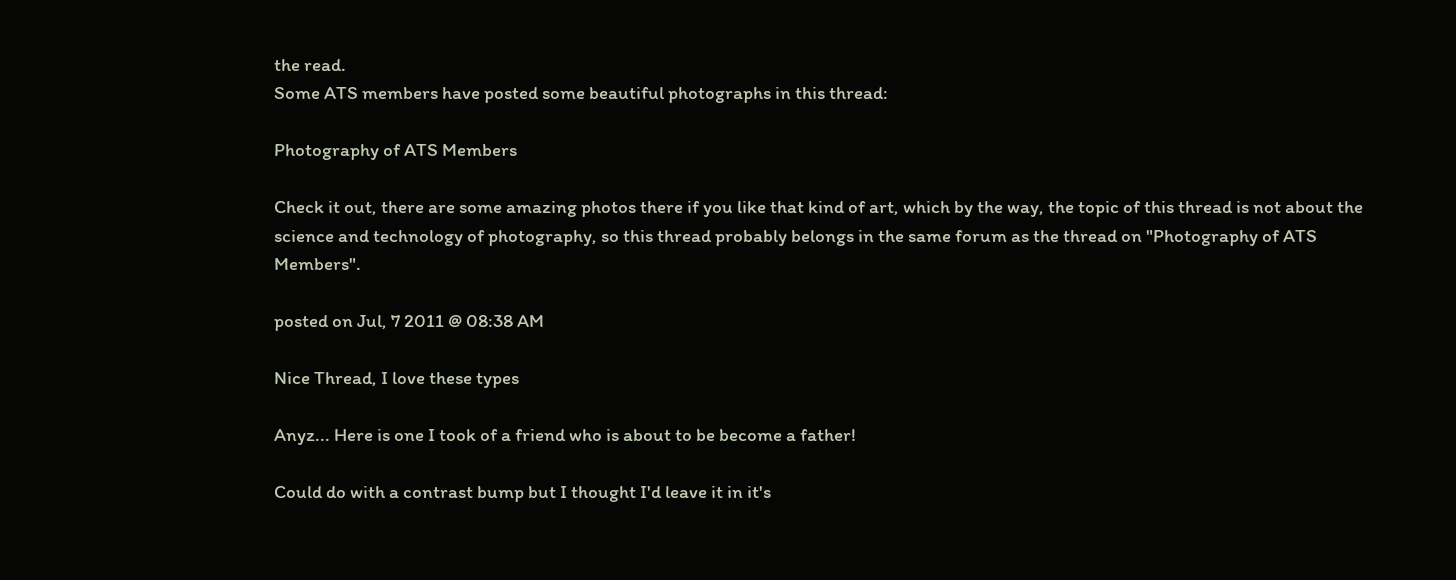the read.
Some ATS members have posted some beautiful photographs in this thread:

Photography of ATS Members

Check it out, there are some amazing photos there if you like that kind of art, which by the way, the topic of this thread is not about the science and technology of photography, so this thread probably belongs in the same forum as the thread on "Photography of ATS Members".

posted on Jul, 7 2011 @ 08:38 AM

Nice Thread, I love these types

Anyz... Here is one I took of a friend who is about to be become a father!

Could do with a contrast bump but I thought I'd leave it in it's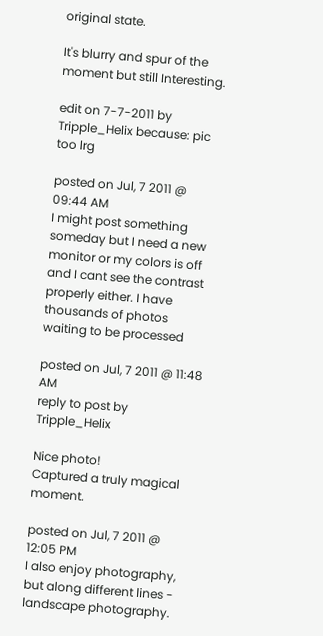original state.

It's blurry and spur of the moment but still Interesting.

edit on 7-7-2011 by Tripple_Helix because: pic too lrg

posted on Jul, 7 2011 @ 09:44 AM
I might post something someday but I need a new monitor or my colors is off and I cant see the contrast properly either. I have thousands of photos waiting to be processed

posted on Jul, 7 2011 @ 11:48 AM
reply to post by Tripple_Helix

Nice photo!
Captured a truly magical moment.

posted on Jul, 7 2011 @ 12:05 PM
I also enjoy photography, but along different lines - landscape photography.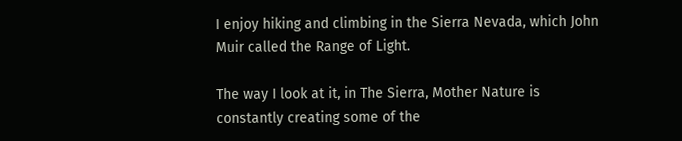I enjoy hiking and climbing in the Sierra Nevada, which John Muir called the Range of Light.

The way I look at it, in The Sierra, Mother Nature is constantly creating some of the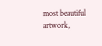most beautiful artwork,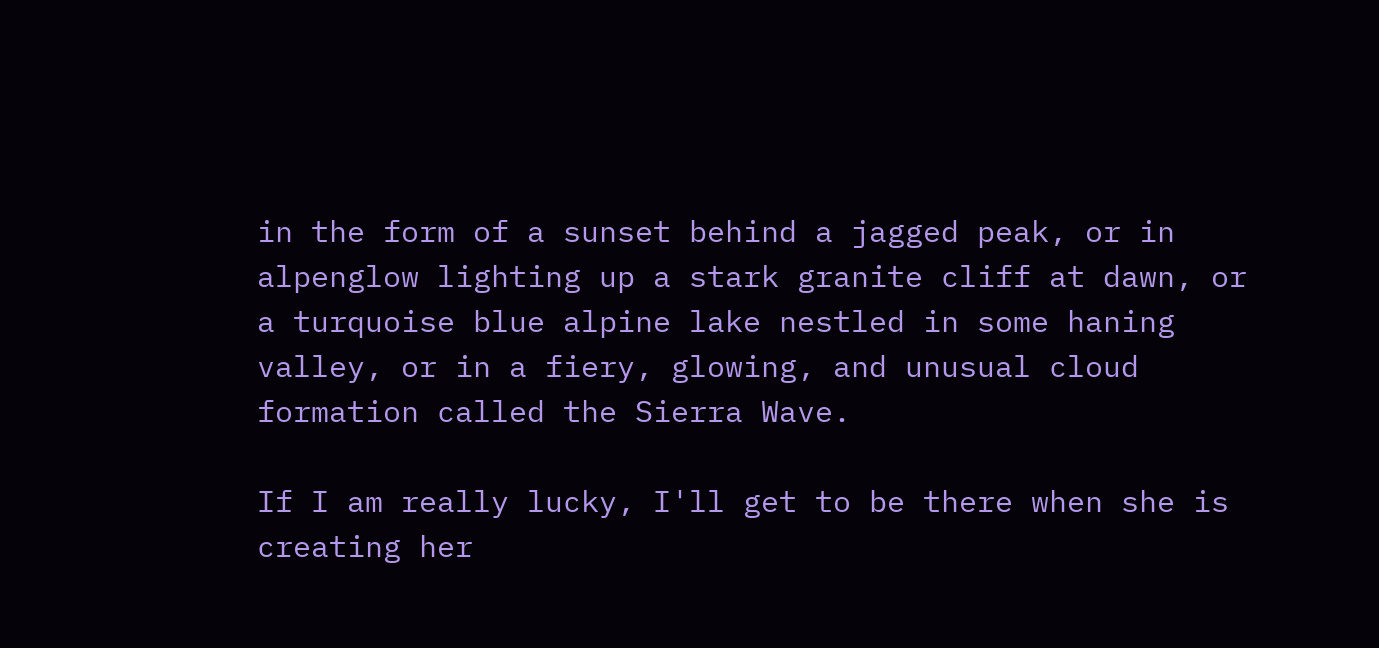in the form of a sunset behind a jagged peak, or in alpenglow lighting up a stark granite cliff at dawn, or a turquoise blue alpine lake nestled in some haning valley, or in a fiery, glowing, and unusual cloud formation called the Sierra Wave.

If I am really lucky, I'll get to be there when she is creating her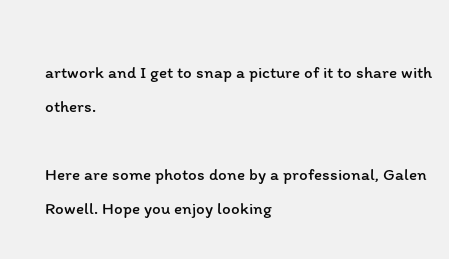artwork and I get to snap a picture of it to share with others.

Here are some photos done by a professional, Galen Rowell. Hope you enjoy looking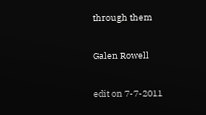through them

Galen Rowell

edit on 7-7-2011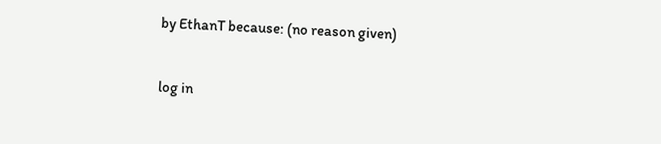by EthanT because: (no reason given)


log in